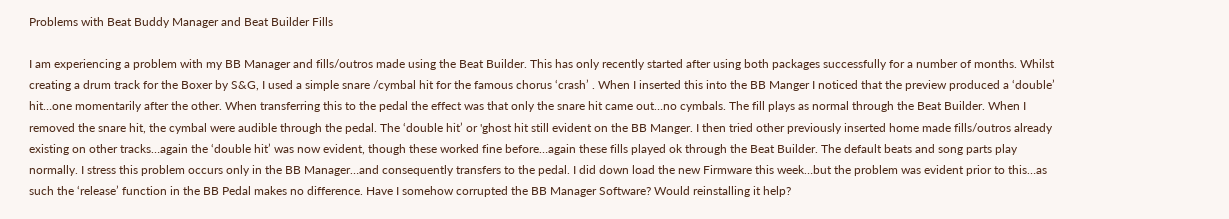Problems with Beat Buddy Manager and Beat Builder Fills

I am experiencing a problem with my BB Manager and fills/outros made using the Beat Builder. This has only recently started after using both packages successfully for a number of months. Whilst creating a drum track for the Boxer by S&G, I used a simple snare /cymbal hit for the famous chorus ‘crash’ . When I inserted this into the BB Manger I noticed that the preview produced a ‘double’ hit…one momentarily after the other. When transferring this to the pedal the effect was that only the snare hit came out…no cymbals. The fill plays as normal through the Beat Builder. When I removed the snare hit, the cymbal were audible through the pedal. The ‘double hit’ or 'ghost hit still evident on the BB Manger. I then tried other previously inserted home made fills/outros already existing on other tracks…again the ‘double hit’ was now evident, though these worked fine before…again these fills played ok through the Beat Builder. The default beats and song parts play normally. I stress this problem occurs only in the BB Manager…and consequently transfers to the pedal. I did down load the new Firmware this week…but the problem was evident prior to this…as such the ‘release’ function in the BB Pedal makes no difference. Have I somehow corrupted the BB Manager Software? Would reinstalling it help?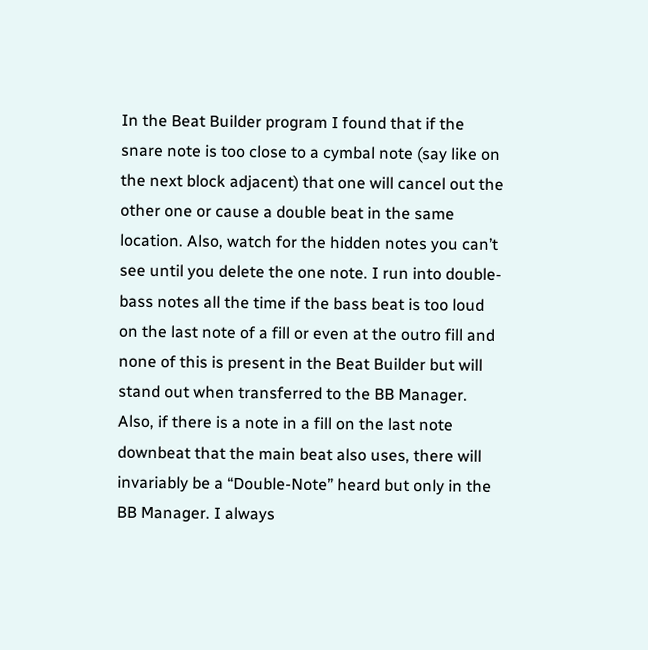In the Beat Builder program I found that if the snare note is too close to a cymbal note (say like on the next block adjacent) that one will cancel out the other one or cause a double beat in the same location. Also, watch for the hidden notes you can’t see until you delete the one note. I run into double-bass notes all the time if the bass beat is too loud on the last note of a fill or even at the outro fill and none of this is present in the Beat Builder but will stand out when transferred to the BB Manager. Also, if there is a note in a fill on the last note downbeat that the main beat also uses, there will invariably be a “Double-Note” heard but only in the BB Manager. I always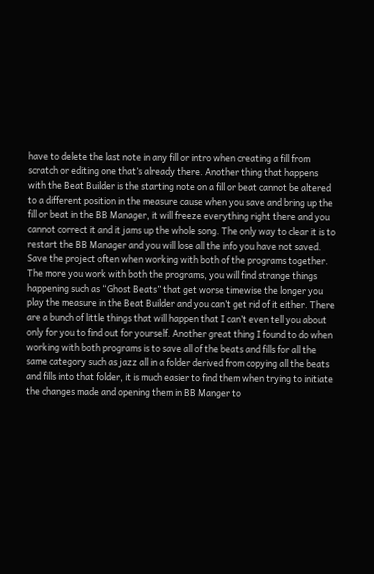have to delete the last note in any fill or intro when creating a fill from scratch or editing one that’s already there. Another thing that happens with the Beat Builder is the starting note on a fill or beat cannot be altered to a different position in the measure cause when you save and bring up the fill or beat in the BB Manager, it will freeze everything right there and you cannot correct it and it jams up the whole song. The only way to clear it is to restart the BB Manager and you will lose all the info you have not saved. Save the project often when working with both of the programs together. The more you work with both the programs, you will find strange things happening such as “Ghost Beats” that get worse timewise the longer you play the measure in the Beat Builder and you can’t get rid of it either. There are a bunch of little things that will happen that I can’t even tell you about only for you to find out for yourself. Another great thing I found to do when working with both programs is to save all of the beats and fills for all the same category such as jazz all in a folder derived from copying all the beats and fills into that folder, it is much easier to find them when trying to initiate the changes made and opening them in BB Manger to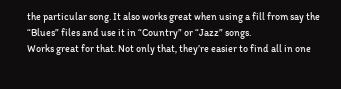the particular song. It also works great when using a fill from say the “Blues” files and use it in “Country” or “Jazz” songs.
Works great for that. Not only that, they’re easier to find all in one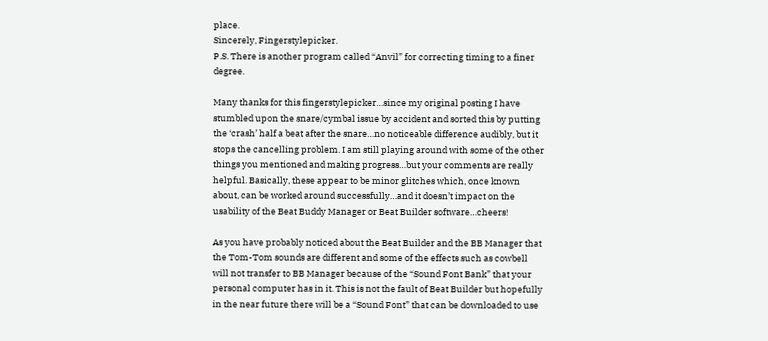place.
Sincerely, Fingerstylepicker.
P.S. There is another program called “Anvil” for correcting timing to a finer degree.

Many thanks for this fingerstylepicker…since my original posting I have stumbled upon the snare/cymbal issue by accident and sorted this by putting the ‘crash’ half a beat after the snare…no noticeable difference audibly, but it stops the cancelling problem. I am still playing around with some of the other things you mentioned and making progress…but your comments are really helpful. Basically, these appear to be minor glitches which, once known about, can be worked around successfully…and it doesn’t impact on the usability of the Beat Buddy Manager or Beat Builder software…cheers!

As you have probably noticed about the Beat Builder and the BB Manager that the Tom-Tom sounds are different and some of the effects such as cowbell will not transfer to BB Manager because of the “Sound Font Bank” that your personal computer has in it. This is not the fault of Beat Builder but hopefully in the near future there will be a “Sound Font” that can be downloaded to use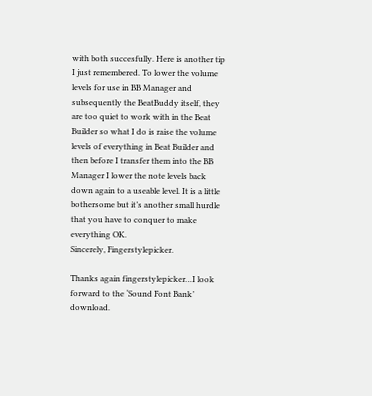with both succesfully. Here is another tip I just remembered. To lower the volume levels for use in BB Manager and subsequently the BeatBuddy itself, they are too quiet to work with in the Beat Builder so what I do is raise the volume levels of everything in Beat Builder and then before I transfer them into the BB Manager I lower the note levels back down again to a useable level. It is a little bothersome but it’s another small hurdle that you have to conquer to make everything OK.
Sincerely, Fingerstylepicker.

Thanks again fingerstylepicker…I look forward to the ‘Sound Font Bank’ download.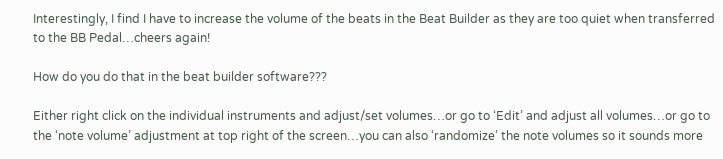Interestingly, I find I have to increase the volume of the beats in the Beat Builder as they are too quiet when transferred to the BB Pedal…cheers again!

How do you do that in the beat builder software???

Either right click on the individual instruments and adjust/set volumes…or go to ‘Edit’ and adjust all volumes…or go to the ‘note volume’ adjustment at top right of the screen…you can also ‘randomize’ the note volumes so it sounds more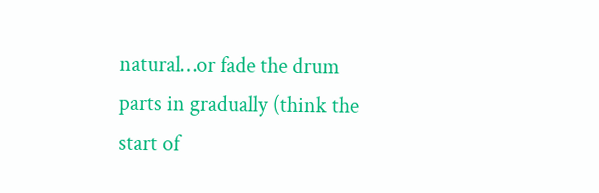natural…or fade the drum parts in gradually (think the start of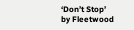‘Don’t Stop’ by Fleetwood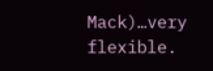Mack)…very flexible.